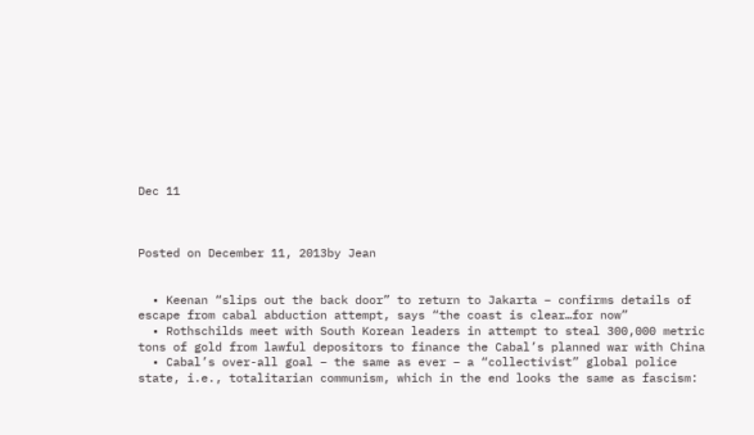Dec 11



Posted on December 11, 2013by Jean


  • Keenan “slips out the back door” to return to Jakarta – confirms details of escape from cabal abduction attempt, says “the coast is clear…for now”
  • Rothschilds meet with South Korean leaders in attempt to steal 300,000 metric tons of gold from lawful depositors to finance the Cabal’s planned war with China
  • Cabal’s over-all goal – the same as ever – a “collectivist” global police state, i.e., totalitarian communism, which in the end looks the same as fascism: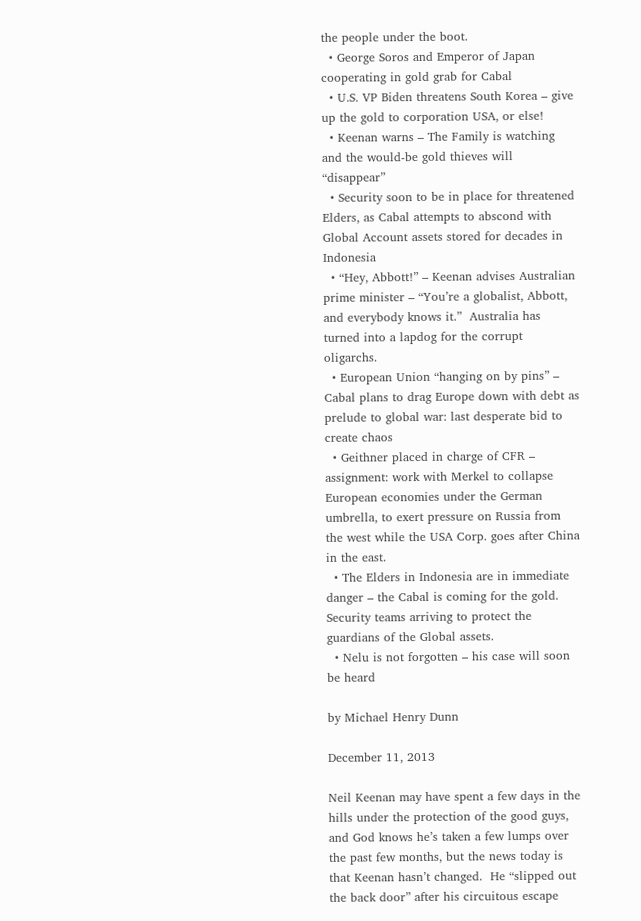the people under the boot.
  • George Soros and Emperor of Japan cooperating in gold grab for Cabal
  • U.S. VP Biden threatens South Korea – give up the gold to corporation USA, or else!
  • Keenan warns – The Family is watching and the would-be gold thieves will “disappear”
  • Security soon to be in place for threatened Elders, as Cabal attempts to abscond with Global Account assets stored for decades in Indonesia
  • “Hey, Abbott!” – Keenan advises Australian prime minister – “You’re a globalist, Abbott, and everybody knows it.”  Australia has turned into a lapdog for the corrupt oligarchs.
  • European Union “hanging on by pins” – Cabal plans to drag Europe down with debt as prelude to global war: last desperate bid to create chaos
  • Geithner placed in charge of CFR – assignment: work with Merkel to collapse European economies under the German umbrella, to exert pressure on Russia from the west while the USA Corp. goes after China in the east.
  • The Elders in Indonesia are in immediate danger – the Cabal is coming for the gold.  Security teams arriving to protect the guardians of the Global assets.
  • Nelu is not forgotten – his case will soon be heard

by Michael Henry Dunn

December 11, 2013

Neil Keenan may have spent a few days in the hills under the protection of the good guys, and God knows he’s taken a few lumps over the past few months, but the news today is that Keenan hasn’t changed.  He “slipped out the back door” after his circuitous escape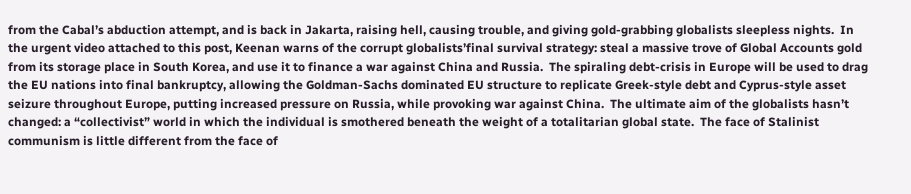from the Cabal’s abduction attempt, and is back in Jakarta, raising hell, causing trouble, and giving gold-grabbing globalists sleepless nights.  In the urgent video attached to this post, Keenan warns of the corrupt globalists’final survival strategy: steal a massive trove of Global Accounts gold from its storage place in South Korea, and use it to finance a war against China and Russia.  The spiraling debt-crisis in Europe will be used to drag the EU nations into final bankruptcy, allowing the Goldman-Sachs dominated EU structure to replicate Greek-style debt and Cyprus-style asset seizure throughout Europe, putting increased pressure on Russia, while provoking war against China.  The ultimate aim of the globalists hasn’t changed: a “collectivist” world in which the individual is smothered beneath the weight of a totalitarian global state.  The face of Stalinist communism is little different from the face of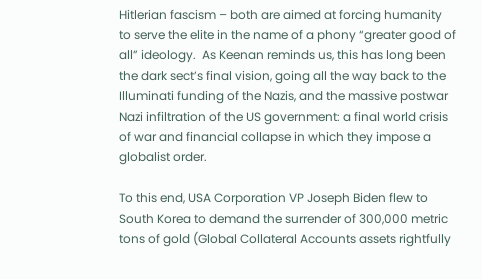Hitlerian fascism – both are aimed at forcing humanity to serve the elite in the name of a phony “greater good of all” ideology.  As Keenan reminds us, this has long been the dark sect’s final vision, going all the way back to the Illuminati funding of the Nazis, and the massive postwar Nazi infiltration of the US government: a final world crisis of war and financial collapse in which they impose a globalist order.

To this end, USA Corporation VP Joseph Biden flew to South Korea to demand the surrender of 300,000 metric tons of gold (Global Collateral Accounts assets rightfully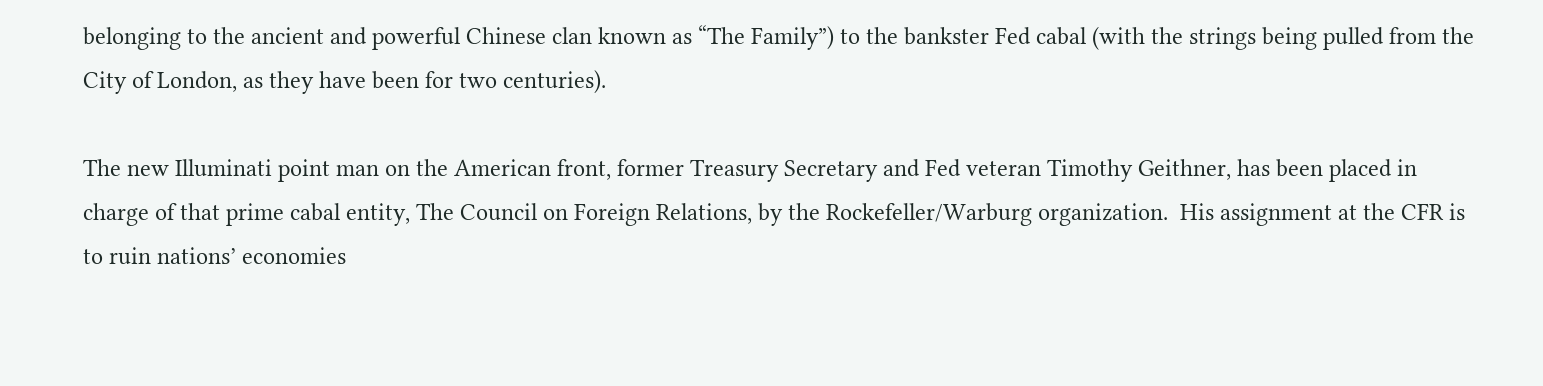belonging to the ancient and powerful Chinese clan known as “The Family”) to the bankster Fed cabal (with the strings being pulled from the City of London, as they have been for two centuries).

The new Illuminati point man on the American front, former Treasury Secretary and Fed veteran Timothy Geithner, has been placed in charge of that prime cabal entity, The Council on Foreign Relations, by the Rockefeller/Warburg organization.  His assignment at the CFR is to ruin nations’ economies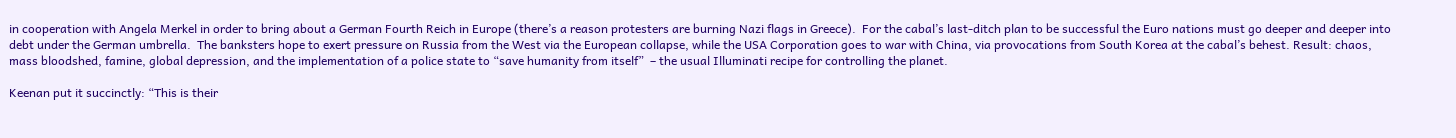in cooperation with Angela Merkel in order to bring about a German Fourth Reich in Europe (there’s a reason protesters are burning Nazi flags in Greece).  For the cabal’s last-ditch plan to be successful the Euro nations must go deeper and deeper into debt under the German umbrella.  The banksters hope to exert pressure on Russia from the West via the European collapse, while the USA Corporation goes to war with China, via provocations from South Korea at the cabal’s behest. Result: chaos, mass bloodshed, famine, global depression, and the implementation of a police state to “save humanity from itself”  – the usual Illuminati recipe for controlling the planet.

Keenan put it succinctly: “This is their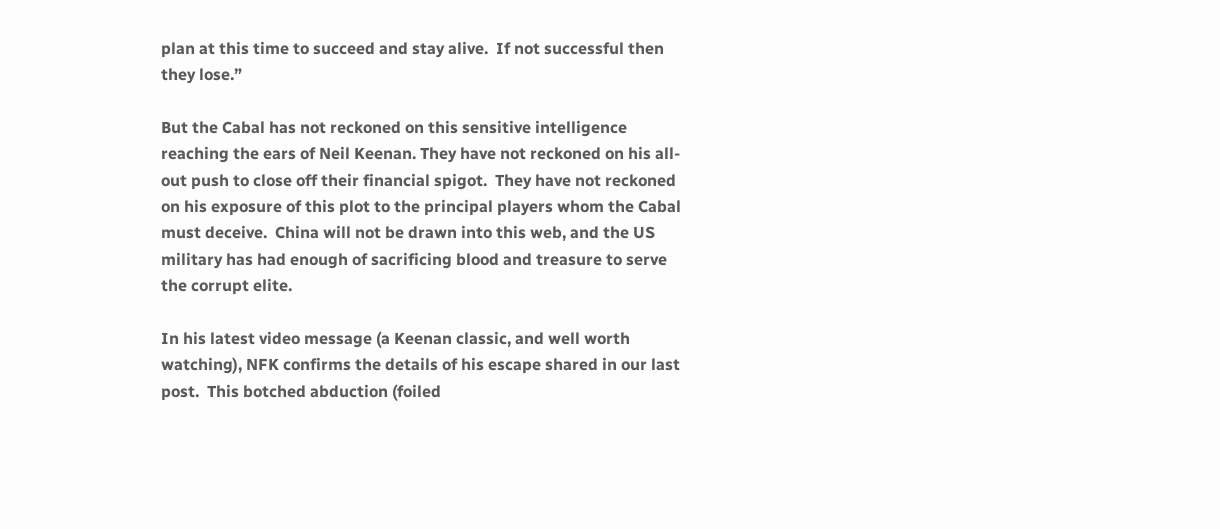plan at this time to succeed and stay alive.  If not successful then they lose.”

But the Cabal has not reckoned on this sensitive intelligence reaching the ears of Neil Keenan. They have not reckoned on his all-out push to close off their financial spigot.  They have not reckoned on his exposure of this plot to the principal players whom the Cabal must deceive.  China will not be drawn into this web, and the US military has had enough of sacrificing blood and treasure to serve the corrupt elite.

In his latest video message (a Keenan classic, and well worth watching), NFK confirms the details of his escape shared in our last post.  This botched abduction (foiled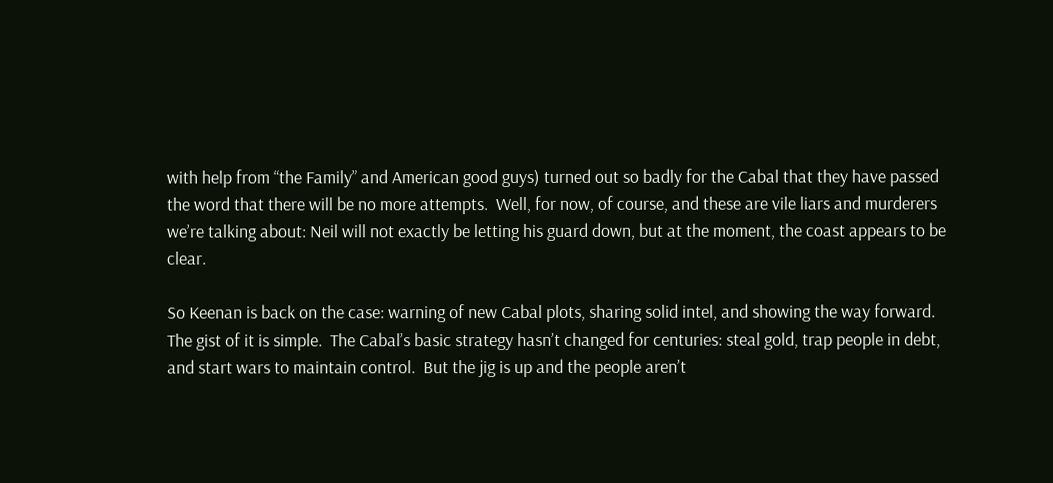with help from “the Family” and American good guys) turned out so badly for the Cabal that they have passed the word that there will be no more attempts.  Well, for now, of course, and these are vile liars and murderers we’re talking about: Neil will not exactly be letting his guard down, but at the moment, the coast appears to be clear.

So Keenan is back on the case: warning of new Cabal plots, sharing solid intel, and showing the way forward.  The gist of it is simple.  The Cabal’s basic strategy hasn’t changed for centuries: steal gold, trap people in debt, and start wars to maintain control.  But the jig is up and the people aren’t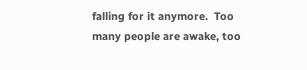falling for it anymore.  Too many people are awake, too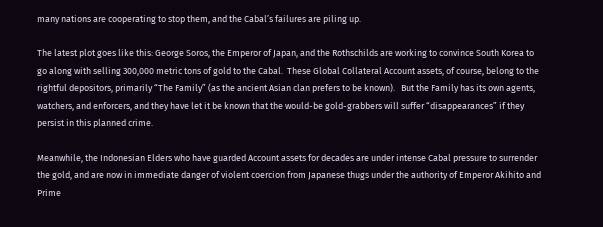many nations are cooperating to stop them, and the Cabal’s failures are piling up.

The latest plot goes like this: George Soros, the Emperor of Japan, and the Rothschilds are working to convince South Korea to go along with selling 300,000 metric tons of gold to the Cabal.  These Global Collateral Account assets, of course, belong to the rightful depositors, primarily “The Family” (as the ancient Asian clan prefers to be known).   But the Family has its own agents, watchers, and enforcers, and they have let it be known that the would-be gold-grabbers will suffer “disappearances” if they persist in this planned crime.

Meanwhile, the Indonesian Elders who have guarded Account assets for decades are under intense Cabal pressure to surrender the gold, and are now in immediate danger of violent coercion from Japanese thugs under the authority of Emperor Akihito and Prime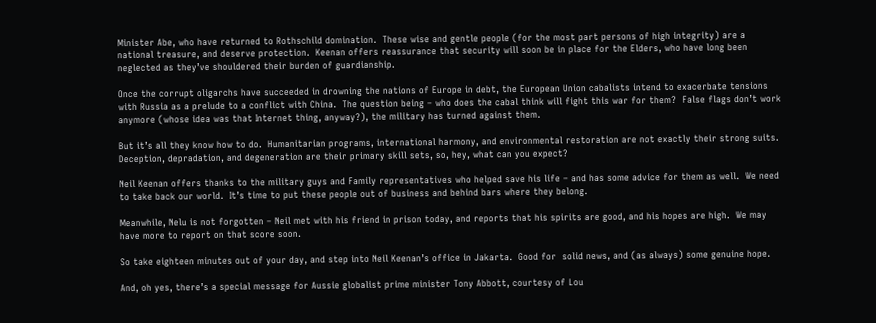Minister Abe, who have returned to Rothschild domination.  These wise and gentle people (for the most part persons of high integrity) are a national treasure, and deserve protection.  Keenan offers reassurance that security will soon be in place for the Elders, who have long been neglected as they’ve shouldered their burden of guardianship.

Once the corrupt oligarchs have succeeded in drowning the nations of Europe in debt, the European Union cabalists intend to exacerbate tensions with Russia as a prelude to a conflict with China.  The question being – who does the cabal think will fight this war for them?  False flags don’t work anymore (whose idea was that Internet thing, anyway?), the military has turned against them.

But it’s all they know how to do.  Humanitarian programs, international harmony, and environmental restoration are not exactly their strong suits.  Deception, depradation, and degeneration are their primary skill sets, so, hey, what can you expect?

Neil Keenan offers thanks to the military guys and Family representatives who helped save his life – and has some advice for them as well.  We need to take back our world.  It’s time to put these people out of business and behind bars where they belong.

Meanwhile, Nelu is not forgotten – Neil met with his friend in prison today, and reports that his spirits are good, and his hopes are high.  We may have more to report on that score soon.

So take eighteen minutes out of your day, and step into Neil Keenan’s office in Jakarta.  Good for  solid news, and (as always) some genuine hope.

And, oh yes, there’s a special message for Aussie globalist prime minister Tony Abbott, courtesy of Lou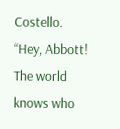Costello. “Hey, Abbott!  The world knows who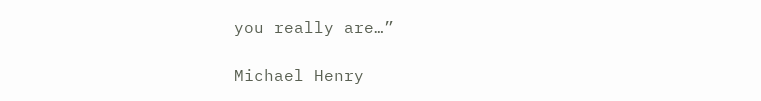you really are…”

Michael Henry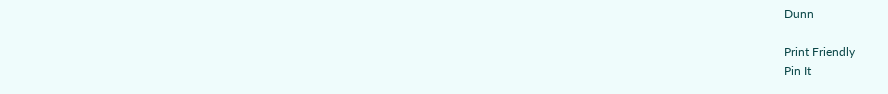Dunn

Print Friendly
Pin It